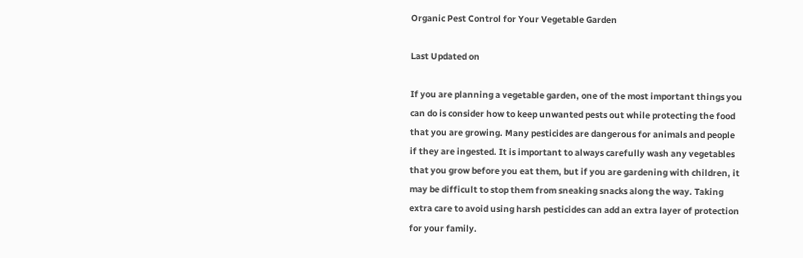Organic Pest Control for Your Vegetable Garden

Last Updated on

If you are planning a vegetable garden, one of the most important things you can do is consider how to keep unwanted pests out while protecting the food that you are growing. Many pesticides are dangerous for animals and people if they are ingested. It is important to always carefully wash any vegetables that you grow before you eat them, but if you are gardening with children, it may be difficult to stop them from sneaking snacks along the way. Taking extra care to avoid using harsh pesticides can add an extra layer of protection for your family.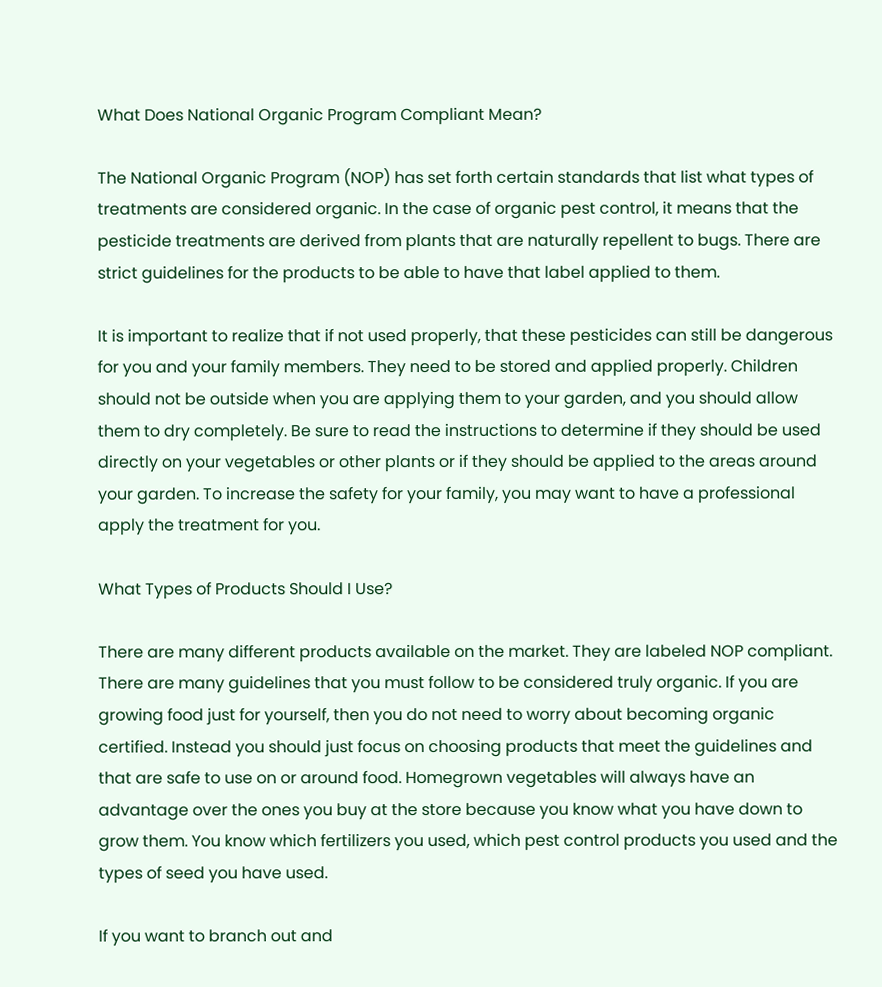What Does National Organic Program Compliant Mean?

The National Organic Program (NOP) has set forth certain standards that list what types of treatments are considered organic. In the case of organic pest control, it means that the pesticide treatments are derived from plants that are naturally repellent to bugs. There are strict guidelines for the products to be able to have that label applied to them.

It is important to realize that if not used properly, that these pesticides can still be dangerous for you and your family members. They need to be stored and applied properly. Children should not be outside when you are applying them to your garden, and you should allow them to dry completely. Be sure to read the instructions to determine if they should be used directly on your vegetables or other plants or if they should be applied to the areas around your garden. To increase the safety for your family, you may want to have a professional apply the treatment for you.

What Types of Products Should I Use?

There are many different products available on the market. They are labeled NOP compliant. There are many guidelines that you must follow to be considered truly organic. If you are growing food just for yourself, then you do not need to worry about becoming organic certified. Instead you should just focus on choosing products that meet the guidelines and that are safe to use on or around food. Homegrown vegetables will always have an advantage over the ones you buy at the store because you know what you have down to grow them. You know which fertilizers you used, which pest control products you used and the types of seed you have used.

If you want to branch out and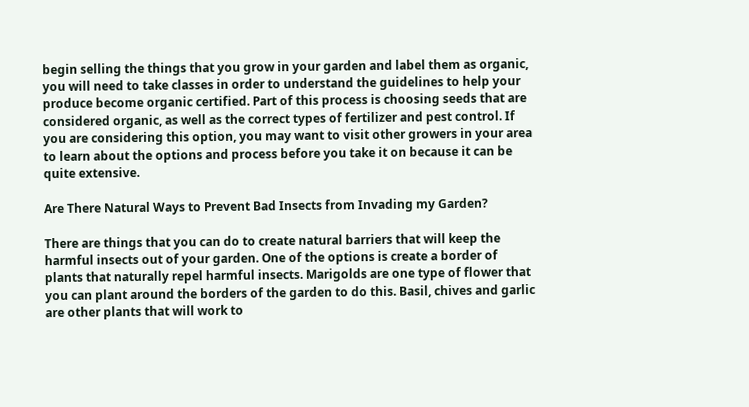begin selling the things that you grow in your garden and label them as organic, you will need to take classes in order to understand the guidelines to help your produce become organic certified. Part of this process is choosing seeds that are considered organic, as well as the correct types of fertilizer and pest control. If you are considering this option, you may want to visit other growers in your area to learn about the options and process before you take it on because it can be quite extensive.

Are There Natural Ways to Prevent Bad Insects from Invading my Garden?

There are things that you can do to create natural barriers that will keep the harmful insects out of your garden. One of the options is create a border of plants that naturally repel harmful insects. Marigolds are one type of flower that you can plant around the borders of the garden to do this. Basil, chives and garlic are other plants that will work to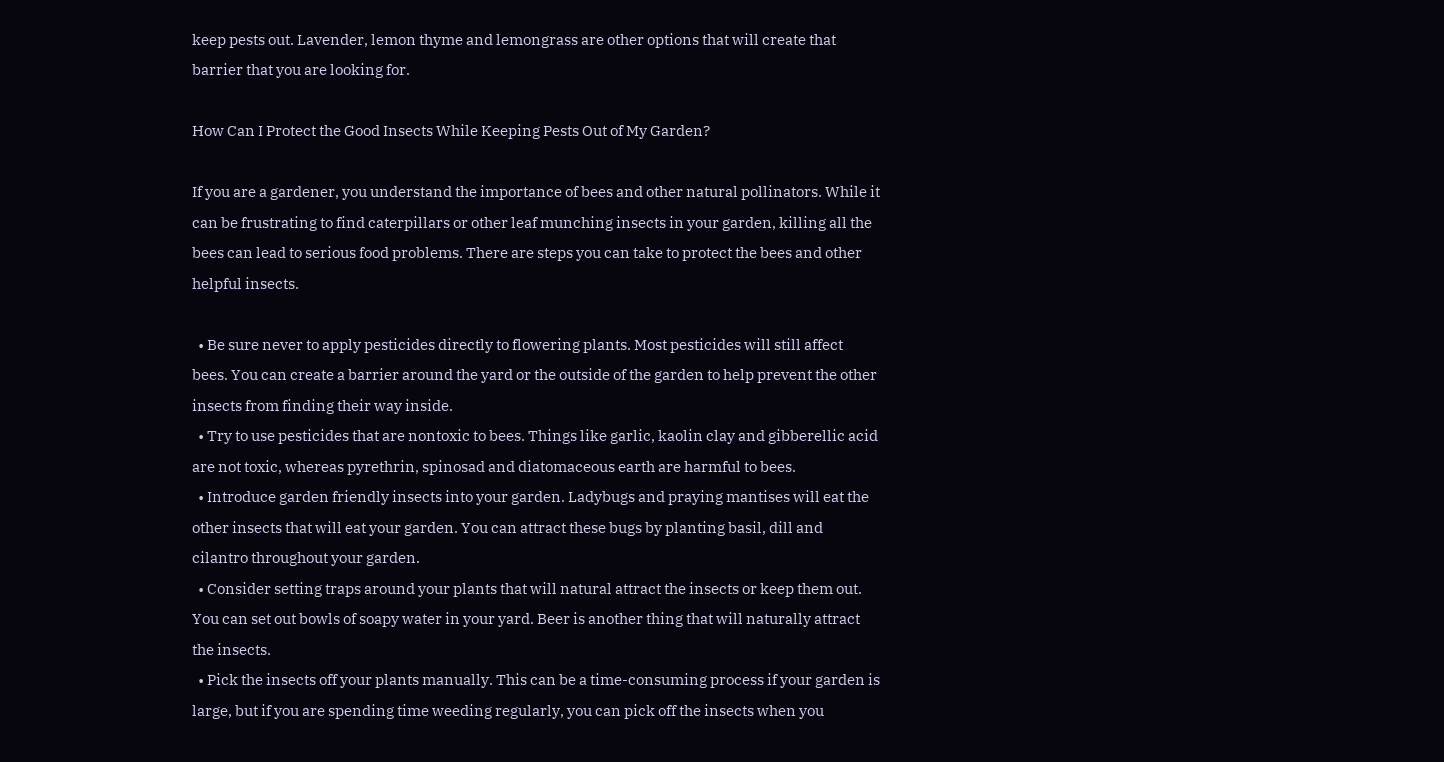keep pests out. Lavender, lemon thyme and lemongrass are other options that will create that barrier that you are looking for.

How Can I Protect the Good Insects While Keeping Pests Out of My Garden?

If you are a gardener, you understand the importance of bees and other natural pollinators. While it can be frustrating to find caterpillars or other leaf munching insects in your garden, killing all the bees can lead to serious food problems. There are steps you can take to protect the bees and other helpful insects.

  • Be sure never to apply pesticides directly to flowering plants. Most pesticides will still affect bees. You can create a barrier around the yard or the outside of the garden to help prevent the other insects from finding their way inside.
  • Try to use pesticides that are nontoxic to bees. Things like garlic, kaolin clay and gibberellic acid are not toxic, whereas pyrethrin, spinosad and diatomaceous earth are harmful to bees.
  • Introduce garden friendly insects into your garden. Ladybugs and praying mantises will eat the other insects that will eat your garden. You can attract these bugs by planting basil, dill and cilantro throughout your garden.
  • Consider setting traps around your plants that will natural attract the insects or keep them out. You can set out bowls of soapy water in your yard. Beer is another thing that will naturally attract the insects.
  • Pick the insects off your plants manually. This can be a time-consuming process if your garden is large, but if you are spending time weeding regularly, you can pick off the insects when you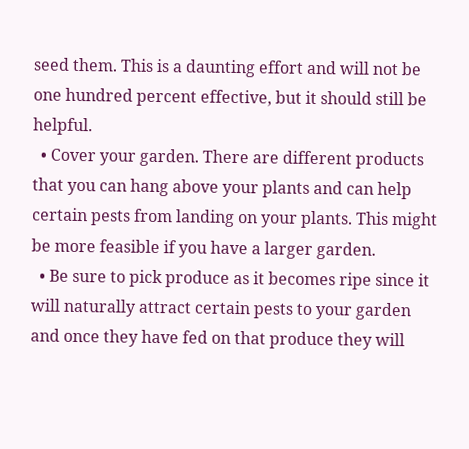seed them. This is a daunting effort and will not be one hundred percent effective, but it should still be helpful.
  • Cover your garden. There are different products that you can hang above your plants and can help certain pests from landing on your plants. This might be more feasible if you have a larger garden.
  • Be sure to pick produce as it becomes ripe since it will naturally attract certain pests to your garden and once they have fed on that produce they will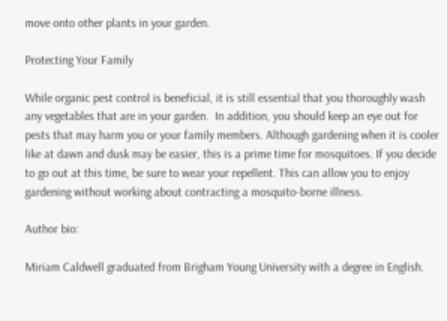move onto other plants in your garden.

Protecting Your Family

While organic pest control is beneficial, it is still essential that you thoroughly wash any vegetables that are in your garden.  In addition, you should keep an eye out for pests that may harm you or your family members. Although gardening when it is cooler like at dawn and dusk may be easier, this is a prime time for mosquitoes. If you decide to go out at this time, be sure to wear your repellent. This can allow you to enjoy gardening without working about contracting a mosquito-borne illness.

Author bio:

Miriam Caldwell graduated from Brigham Young University with a degree in English.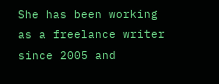She has been working as a freelance writer since 2005 and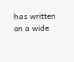has written on a wide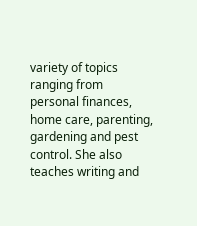variety of topics ranging from personal finances, home care, parenting, gardening and pest control. She also teaches writing and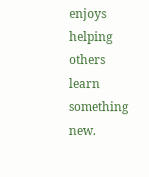enjoys helping others learn something new.